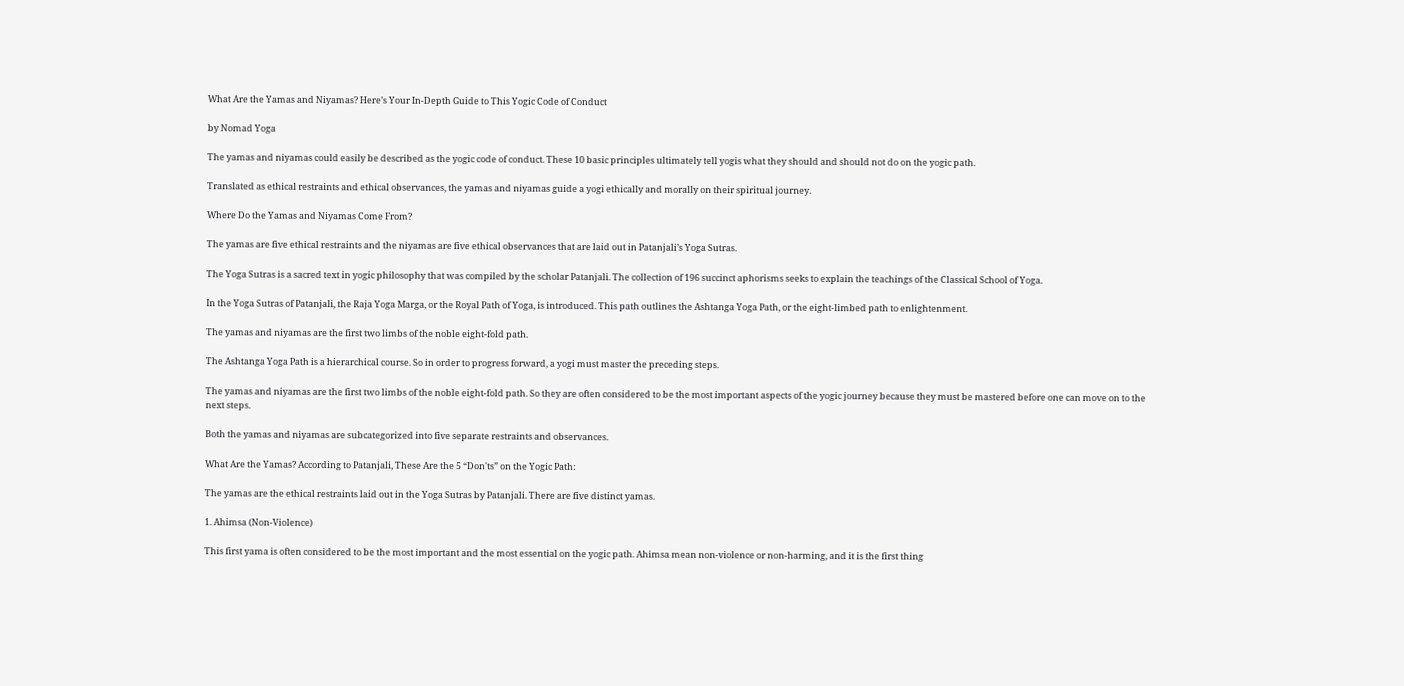What Are the Yamas and Niyamas? Here’s Your In-Depth Guide to This Yogic Code of Conduct

by Nomad Yoga

The yamas and niyamas could easily be described as the yogic code of conduct. These 10 basic principles ultimately tell yogis what they should and should not do on the yogic path.

Translated as ethical restraints and ethical observances, the yamas and niyamas guide a yogi ethically and morally on their spiritual journey.

Where Do the Yamas and Niyamas Come From?

The yamas are five ethical restraints and the niyamas are five ethical observances that are laid out in Patanjali’s Yoga Sutras.

The Yoga Sutras is a sacred text in yogic philosophy that was compiled by the scholar Patanjali. The collection of 196 succinct aphorisms seeks to explain the teachings of the Classical School of Yoga.

In the Yoga Sutras of Patanjali, the Raja Yoga Marga, or the Royal Path of Yoga, is introduced. This path outlines the Ashtanga Yoga Path, or the eight-limbed path to enlightenment.

The yamas and niyamas are the first two limbs of the noble eight-fold path.

The Ashtanga Yoga Path is a hierarchical course. So in order to progress forward, a yogi must master the preceding steps.

The yamas and niyamas are the first two limbs of the noble eight-fold path. So they are often considered to be the most important aspects of the yogic journey because they must be mastered before one can move on to the next steps.

Both the yamas and niyamas are subcategorized into five separate restraints and observances.

What Are the Yamas? According to Patanjali, These Are the 5 “Don'ts” on the Yogic Path:

The yamas are the ethical restraints laid out in the Yoga Sutras by Patanjali. There are five distinct yamas.

1. Ahimsa (Non-Violence)

This first yama is often considered to be the most important and the most essential on the yogic path. Ahimsa mean non-violence or non-harming, and it is the first thing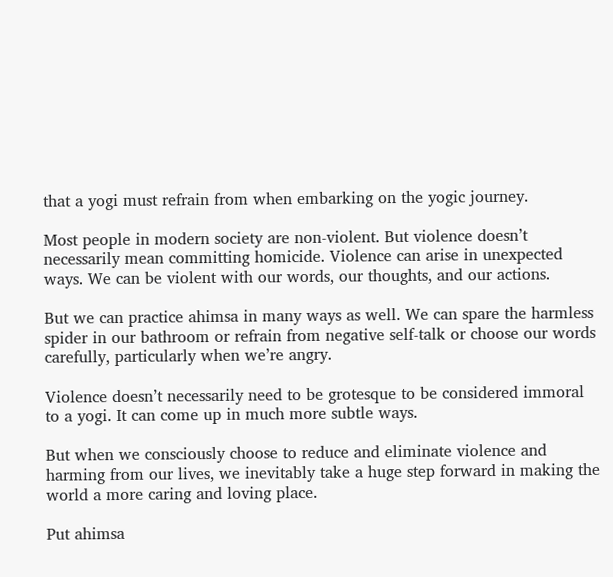that a yogi must refrain from when embarking on the yogic journey.

Most people in modern society are non-violent. But violence doesn’t necessarily mean committing homicide. Violence can arise in unexpected ways. We can be violent with our words, our thoughts, and our actions.

But we can practice ahimsa in many ways as well. We can spare the harmless spider in our bathroom or refrain from negative self-talk or choose our words carefully, particularly when we’re angry.

Violence doesn’t necessarily need to be grotesque to be considered immoral to a yogi. It can come up in much more subtle ways.

But when we consciously choose to reduce and eliminate violence and harming from our lives, we inevitably take a huge step forward in making the world a more caring and loving place.

Put ahimsa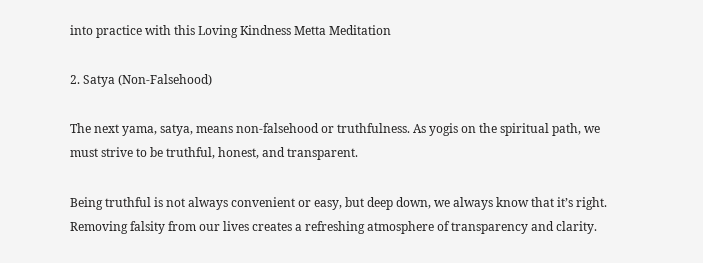into practice with this Loving Kindness Metta Meditation

2. Satya (Non-Falsehood)

The next yama, satya, means non-falsehood or truthfulness. As yogis on the spiritual path, we must strive to be truthful, honest, and transparent.

Being truthful is not always convenient or easy, but deep down, we always know that it’s right. Removing falsity from our lives creates a refreshing atmosphere of transparency and clarity.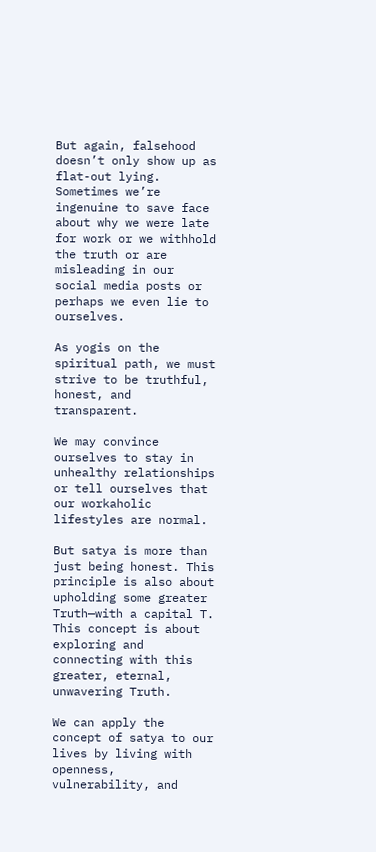But again, falsehood doesn’t only show up as flat-out lying. Sometimes we’re ingenuine to save face about why we were late for work or we withhold the truth or are misleading in our social media posts or perhaps we even lie to ourselves.

As yogis on the spiritual path, we must strive to be truthful, honest, and transparent.

We may convince ourselves to stay in unhealthy relationships or tell ourselves that our workaholic lifestyles are normal.

But satya is more than just being honest. This principle is also about upholding some greater Truth—with a capital T. This concept is about exploring and connecting with this greater, eternal, unwavering Truth.

We can apply the concept of satya to our lives by living with openness, vulnerability, and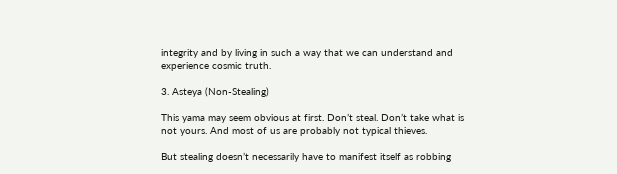integrity and by living in such a way that we can understand and experience cosmic truth.

3. Asteya (Non-Stealing)

This yama may seem obvious at first. Don’t steal. Don’t take what is not yours. And most of us are probably not typical thieves.

But stealing doesn’t necessarily have to manifest itself as robbing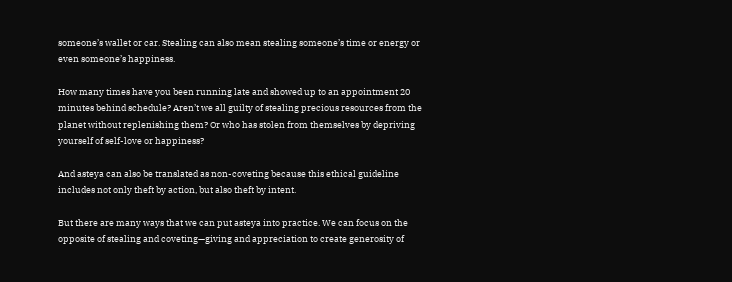someone’s wallet or car. Stealing can also mean stealing someone’s time or energy or even someone’s happiness.

How many times have you been running late and showed up to an appointment 20 minutes behind schedule? Aren’t we all guilty of stealing precious resources from the planet without replenishing them? Or who has stolen from themselves by depriving yourself of self-love or happiness?

And asteya can also be translated as non-coveting because this ethical guideline includes not only theft by action, but also theft by intent.

But there are many ways that we can put asteya into practice. We can focus on the opposite of stealing and coveting—giving and appreciation to create generosity of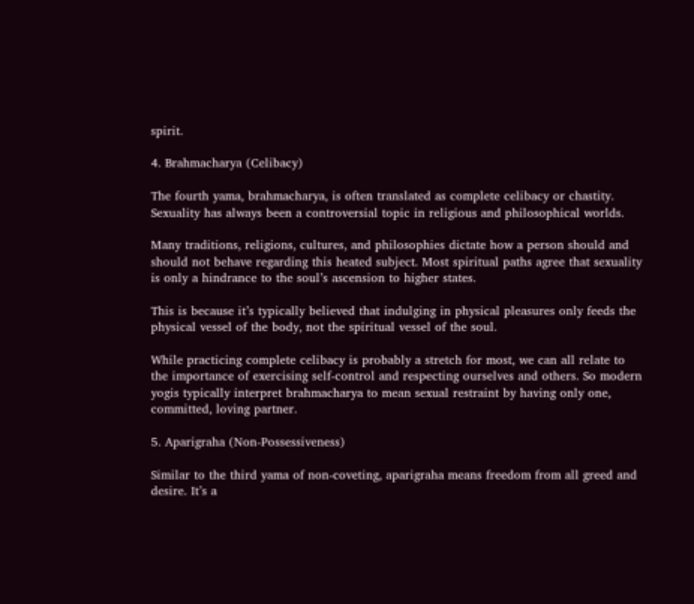spirit.

4. Brahmacharya (Celibacy)

The fourth yama, brahmacharya, is often translated as complete celibacy or chastity. Sexuality has always been a controversial topic in religious and philosophical worlds.

Many traditions, religions, cultures, and philosophies dictate how a person should and should not behave regarding this heated subject. Most spiritual paths agree that sexuality is only a hindrance to the soul’s ascension to higher states.

This is because it’s typically believed that indulging in physical pleasures only feeds the physical vessel of the body, not the spiritual vessel of the soul.

While practicing complete celibacy is probably a stretch for most, we can all relate to the importance of exercising self-control and respecting ourselves and others. So modern yogis typically interpret brahmacharya to mean sexual restraint by having only one, committed, loving partner.

5. Aparigraha (Non-Possessiveness)

Similar to the third yama of non-coveting, aparigraha means freedom from all greed and desire. It’s a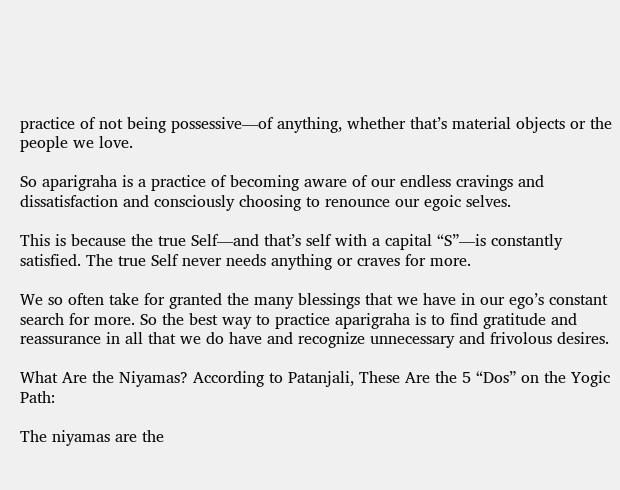practice of not being possessive—of anything, whether that’s material objects or the people we love.

So aparigraha is a practice of becoming aware of our endless cravings and dissatisfaction and consciously choosing to renounce our egoic selves.

This is because the true Self—and that’s self with a capital “S”—is constantly satisfied. The true Self never needs anything or craves for more.

We so often take for granted the many blessings that we have in our ego’s constant search for more. So the best way to practice aparigraha is to find gratitude and reassurance in all that we do have and recognize unnecessary and frivolous desires.

What Are the Niyamas? According to Patanjali, These Are the 5 “Dos” on the Yogic Path:

The niyamas are the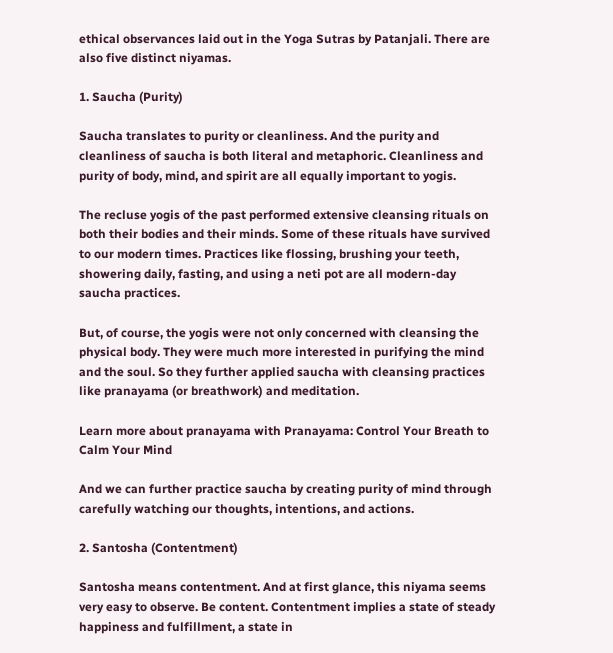ethical observances laid out in the Yoga Sutras by Patanjali. There are also five distinct niyamas.

1. Saucha (Purity)

Saucha translates to purity or cleanliness. And the purity and cleanliness of saucha is both literal and metaphoric. Cleanliness and purity of body, mind, and spirit are all equally important to yogis.

The recluse yogis of the past performed extensive cleansing rituals on both their bodies and their minds. Some of these rituals have survived to our modern times. Practices like flossing, brushing your teeth, showering daily, fasting, and using a neti pot are all modern-day saucha practices.

But, of course, the yogis were not only concerned with cleansing the physical body. They were much more interested in purifying the mind and the soul. So they further applied saucha with cleansing practices like pranayama (or breathwork) and meditation.

Learn more about pranayama with Pranayama: Control Your Breath to Calm Your Mind

And we can further practice saucha by creating purity of mind through carefully watching our thoughts, intentions, and actions.

2. Santosha (Contentment)

Santosha means contentment. And at first glance, this niyama seems very easy to observe. Be content. Contentment implies a state of steady happiness and fulfillment, a state in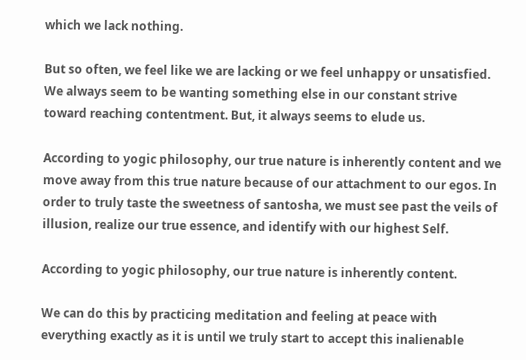which we lack nothing.

But so often, we feel like we are lacking or we feel unhappy or unsatisfied. We always seem to be wanting something else in our constant strive toward reaching contentment. But, it always seems to elude us.

According to yogic philosophy, our true nature is inherently content and we move away from this true nature because of our attachment to our egos. In order to truly taste the sweetness of santosha, we must see past the veils of illusion, realize our true essence, and identify with our highest Self.

According to yogic philosophy, our true nature is inherently content.

We can do this by practicing meditation and feeling at peace with everything exactly as it is until we truly start to accept this inalienable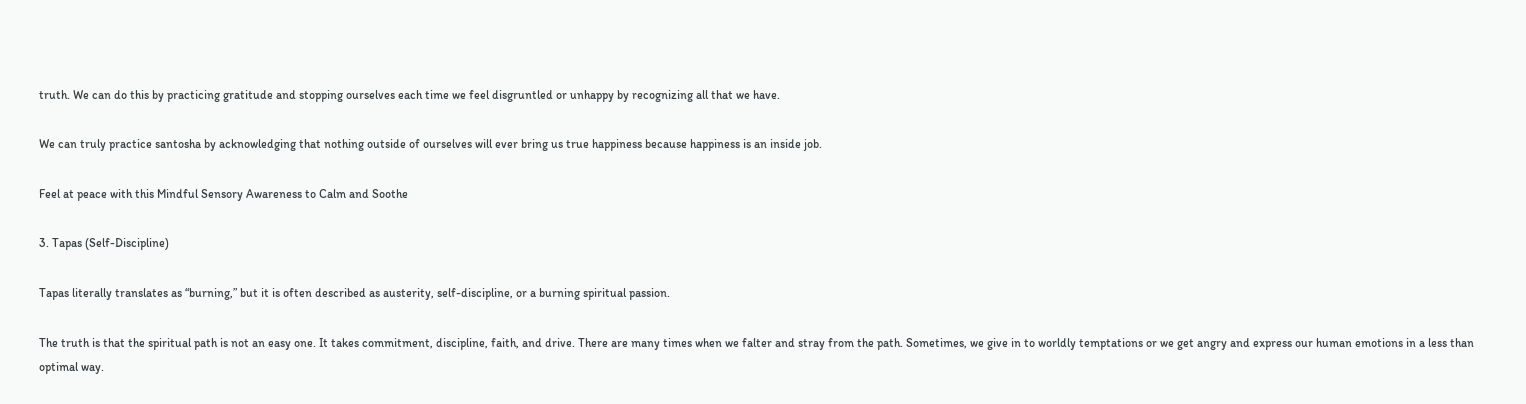truth. We can do this by practicing gratitude and stopping ourselves each time we feel disgruntled or unhappy by recognizing all that we have.

We can truly practice santosha by acknowledging that nothing outside of ourselves will ever bring us true happiness because happiness is an inside job.

Feel at peace with this Mindful Sensory Awareness to Calm and Soothe

3. Tapas (Self-Discipline)

Tapas literally translates as “burning,” but it is often described as austerity, self-discipline, or a burning spiritual passion.

The truth is that the spiritual path is not an easy one. It takes commitment, discipline, faith, and drive. There are many times when we falter and stray from the path. Sometimes, we give in to worldly temptations or we get angry and express our human emotions in a less than optimal way.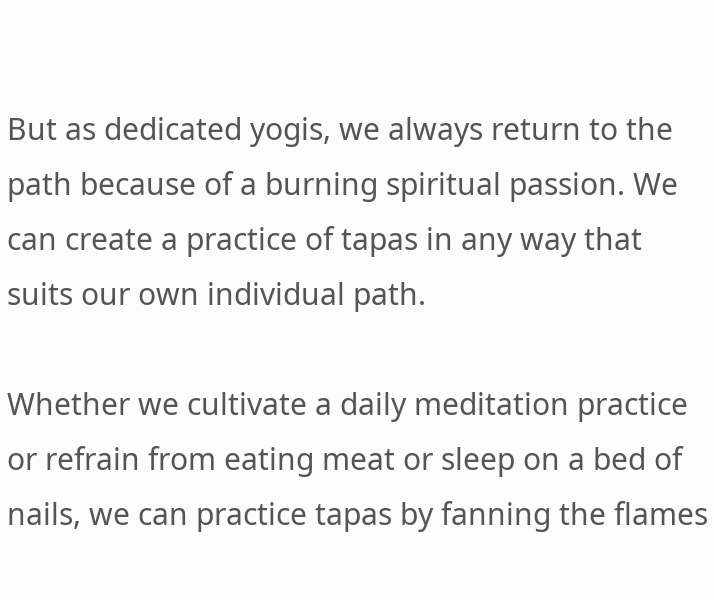But as dedicated yogis, we always return to the path because of a burning spiritual passion. We can create a practice of tapas in any way that suits our own individual path.

Whether we cultivate a daily meditation practice or refrain from eating meat or sleep on a bed of nails, we can practice tapas by fanning the flames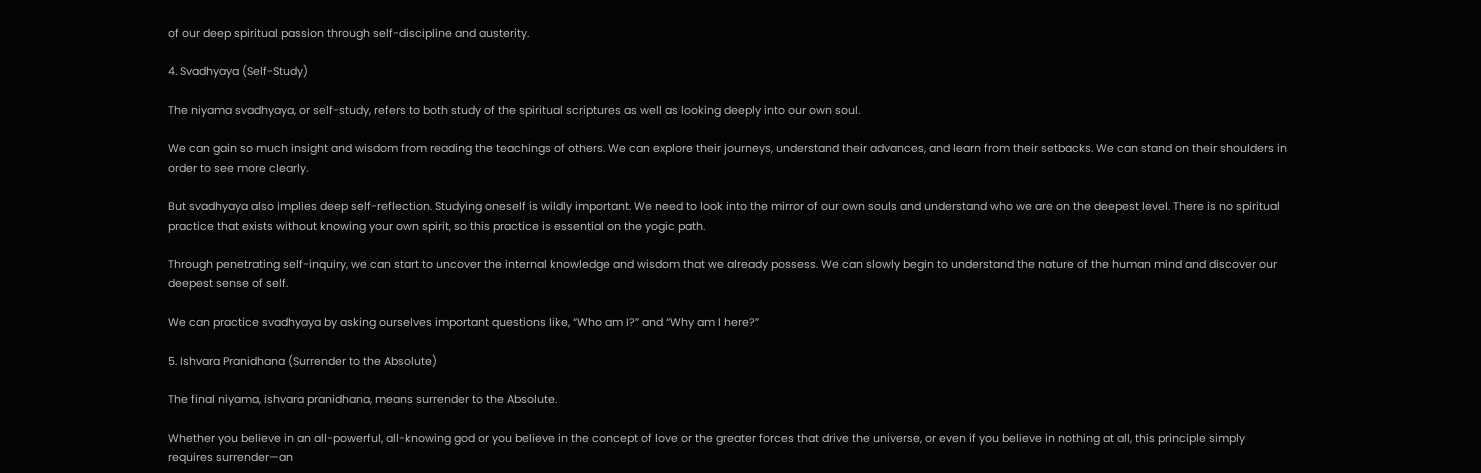of our deep spiritual passion through self-discipline and austerity.

4. Svadhyaya (Self-Study)

The niyama svadhyaya, or self-study, refers to both study of the spiritual scriptures as well as looking deeply into our own soul.

We can gain so much insight and wisdom from reading the teachings of others. We can explore their journeys, understand their advances, and learn from their setbacks. We can stand on their shoulders in order to see more clearly.

But svadhyaya also implies deep self-reflection. Studying oneself is wildly important. We need to look into the mirror of our own souls and understand who we are on the deepest level. There is no spiritual practice that exists without knowing your own spirit, so this practice is essential on the yogic path.

Through penetrating self-inquiry, we can start to uncover the internal knowledge and wisdom that we already possess. We can slowly begin to understand the nature of the human mind and discover our deepest sense of self.

We can practice svadhyaya by asking ourselves important questions like, “Who am I?” and “Why am I here?”

5. Ishvara Pranidhana (Surrender to the Absolute)

The final niyama, ishvara pranidhana, means surrender to the Absolute.

Whether you believe in an all-powerful, all-knowing god or you believe in the concept of love or the greater forces that drive the universe, or even if you believe in nothing at all, this principle simply requires surrender—an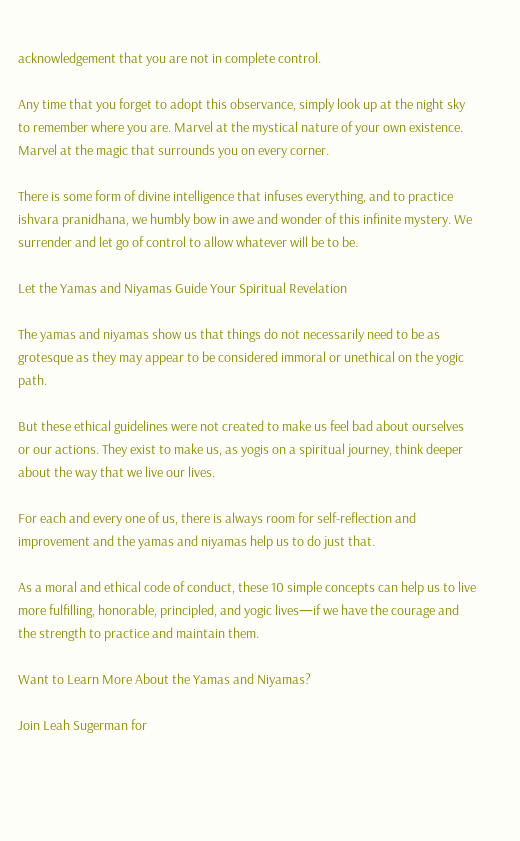acknowledgement that you are not in complete control.

Any time that you forget to adopt this observance, simply look up at the night sky to remember where you are. Marvel at the mystical nature of your own existence. Marvel at the magic that surrounds you on every corner.

There is some form of divine intelligence that infuses everything, and to practice ishvara pranidhana, we humbly bow in awe and wonder of this infinite mystery. We surrender and let go of control to allow whatever will be to be.

Let the Yamas and Niyamas Guide Your Spiritual Revelation

The yamas and niyamas show us that things do not necessarily need to be as grotesque as they may appear to be considered immoral or unethical on the yogic path.

But these ethical guidelines were not created to make us feel bad about ourselves or our actions. They exist to make us, as yogis on a spiritual journey, think deeper about the way that we live our lives.

For each and every one of us, there is always room for self-reflection and improvement and the yamas and niyamas help us to do just that.

As a moral and ethical code of conduct, these 10 simple concepts can help us to live more fulfilling, honorable, principled, and yogic lives—if we have the courage and the strength to practice and maintain them.

Want to Learn More About the Yamas and Niyamas?

Join Leah Sugerman for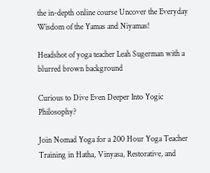the in-depth online course Uncover the Everyday Wisdom of the Yamas and Niyamas!

Headshot of yoga teacher Leah Sugerman with a blurred brown background

Curious to Dive Even Deeper Into Yogic Philosophy?

Join Nomad Yoga for a 200 Hour Yoga Teacher Training in Hatha, Vinyasa, Restorative, and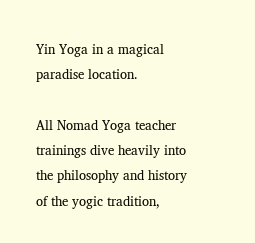Yin Yoga in a magical paradise location.

All Nomad Yoga teacher trainings dive heavily into the philosophy and history of the yogic tradition,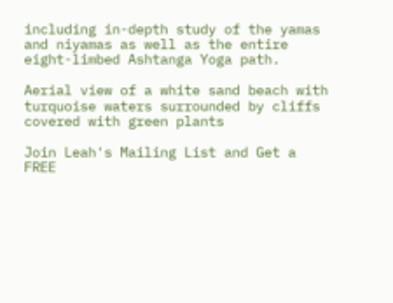including in-depth study of the yamas and niyamas as well as the entire eight-limbed Ashtanga Yoga path.

Aerial view of a white sand beach with turquoise waters surrounded by cliffs covered with green plants

Join Leah's Mailing List and Get a FREE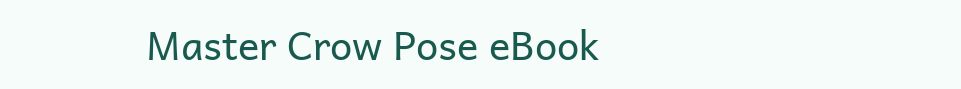Master Crow Pose eBook